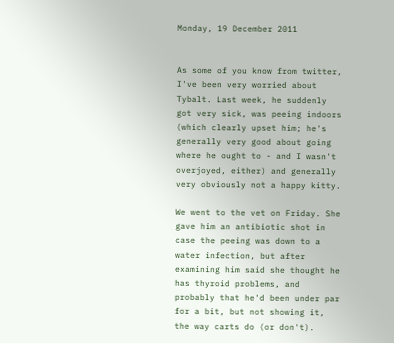Monday, 19 December 2011


As some of you know from twitter, I've been very worried about Tybalt. Last week, he suddenly got very sick, was peeing indoors (which clearly upset him; he's generally very good about going where he ought to - and I wasn't overjoyed, either) and generally very obviously not a happy kitty.

We went to the vet on Friday. She gave him an antibiotic shot in case the peeing was down to a water infection, but after examining him said she thought he has thyroid problems, and probably that he'd been under par for a bit, but not showing it, the way carts do (or don't).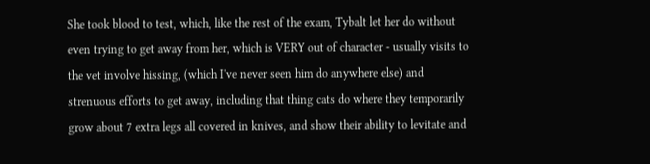She took blood to test, which, like the rest of the exam, Tybalt let her do without even trying to get away from her, which is VERY out of character - usually visits to the vet involve hissing, (which I've never seen him do anywhere else) and strenuous efforts to get away, including that thing cats do where they temporarily grow about 7 extra legs all covered in knives, and show their ability to levitate and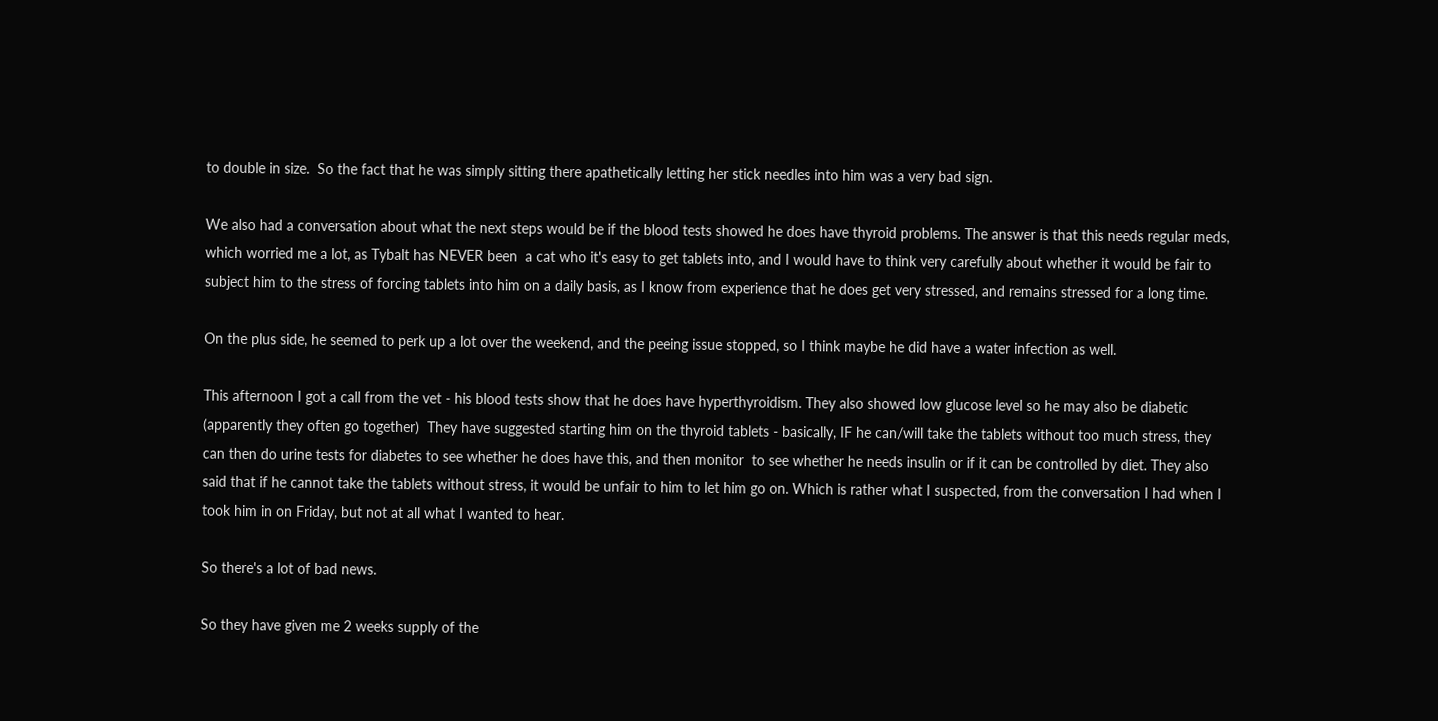to double in size.  So the fact that he was simply sitting there apathetically letting her stick needles into him was a very bad sign.

We also had a conversation about what the next steps would be if the blood tests showed he does have thyroid problems. The answer is that this needs regular meds, which worried me a lot, as Tybalt has NEVER been  a cat who it's easy to get tablets into, and I would have to think very carefully about whether it would be fair to subject him to the stress of forcing tablets into him on a daily basis, as I know from experience that he does get very stressed, and remains stressed for a long time.

On the plus side, he seemed to perk up a lot over the weekend, and the peeing issue stopped, so I think maybe he did have a water infection as well.

This afternoon I got a call from the vet - his blood tests show that he does have hyperthyroidism. They also showed low glucose level so he may also be diabetic (apparently they often go together)  They have suggested starting him on the thyroid tablets - basically, IF he can/will take the tablets without too much stress, they can then do urine tests for diabetes to see whether he does have this, and then monitor  to see whether he needs insulin or if it can be controlled by diet. They also said that if he cannot take the tablets without stress, it would be unfair to him to let him go on. Which is rather what I suspected, from the conversation I had when I took him in on Friday, but not at all what I wanted to hear.

So there's a lot of bad news.

So they have given me 2 weeks supply of the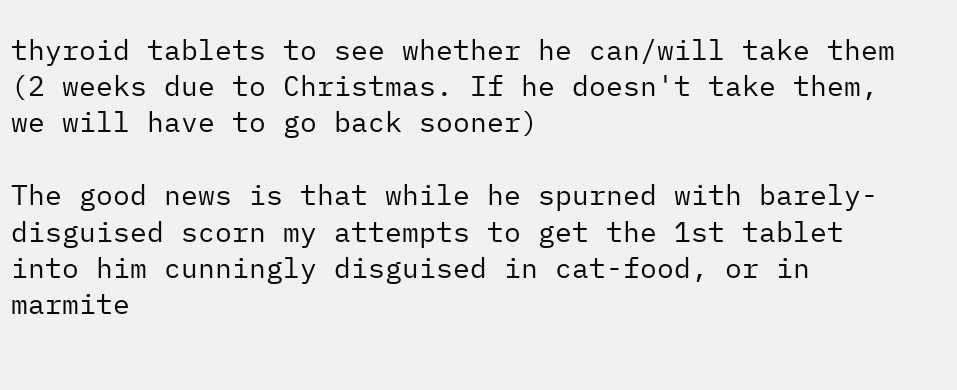thyroid tablets to see whether he can/will take them (2 weeks due to Christmas. If he doesn't take them, we will have to go back sooner)

The good news is that while he spurned with barely-disguised scorn my attempts to get the 1st tablet into him cunningly disguised in cat-food, or in marmite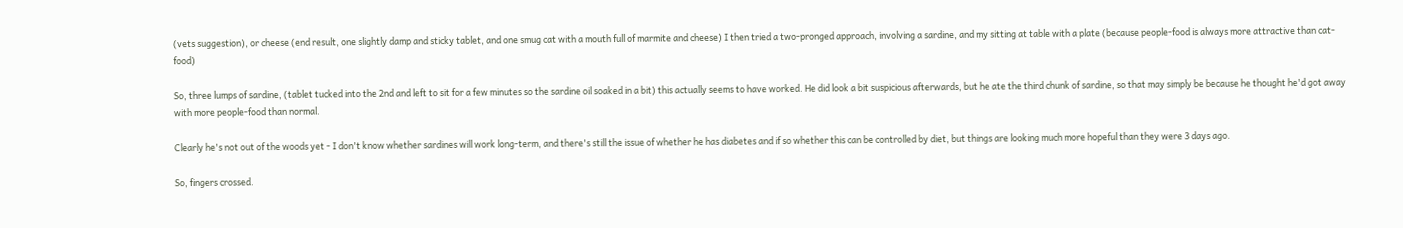(vets suggestion), or cheese (end result, one slightly damp and sticky tablet, and one smug cat with a mouth full of marmite and cheese) I then tried a two-pronged approach, involving a sardine, and my sitting at table with a plate (because people-food is always more attractive than cat-food)

So, three lumps of sardine, (tablet tucked into the 2nd and left to sit for a few minutes so the sardine oil soaked in a bit) this actually seems to have worked. He did look a bit suspicious afterwards, but he ate the third chunk of sardine, so that may simply be because he thought he'd got away with more people-food than normal.

Clearly he's not out of the woods yet - I don't know whether sardines will work long-term, and there's still the issue of whether he has diabetes and if so whether this can be controlled by diet, but things are looking much more hopeful than they were 3 days ago.

So, fingers crossed.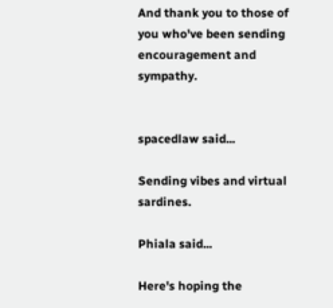And thank you to those of you who've been sending encouragement and sympathy.


spacedlaw said...

Sending vibes and virtual sardines.

Phiala said...

Here's hoping the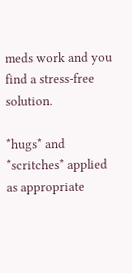meds work and you find a stress-free solution.

*hugs* and *scritches* applied as appropriate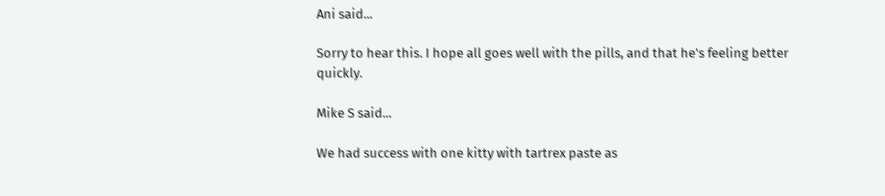Ani said...

Sorry to hear this. I hope all goes well with the pills, and that he's feeling better quickly.

Mike S said...

We had success with one kitty with tartrex paste as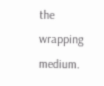the wrapping medium.